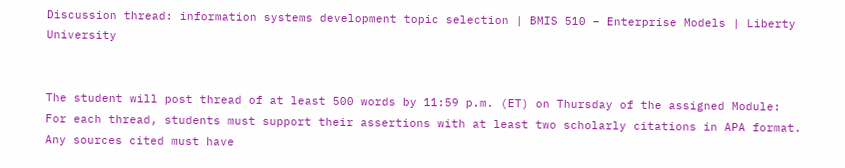Discussion thread: information systems development topic selection | BMIS 510 – Enterprise Models | Liberty University


The student will post thread of at least 500 words by 11:59 p.m. (ET) on Thursday of the assigned Module: For each thread, students must support their assertions with at least two scholarly citations in APA format. Any sources cited must have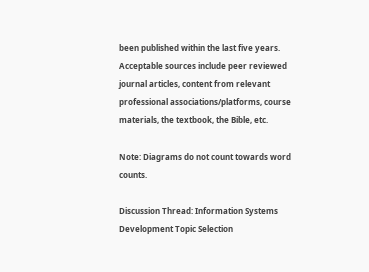been published within the last five years. Acceptable sources include peer reviewed journal articles, content from relevant professional associations/platforms, course materials, the textbook, the Bible, etc.

Note: Diagrams do not count towards word counts.

Discussion Thread: Information Systems Development Topic Selection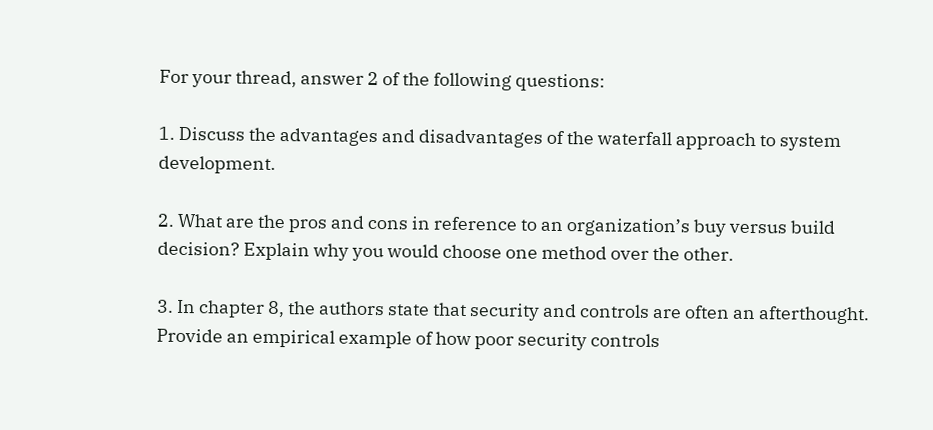For your thread, answer 2 of the following questions:

1. Discuss the advantages and disadvantages of the waterfall approach to system development.

2. What are the pros and cons in reference to an organization’s buy versus build decision? Explain why you would choose one method over the other.

3. In chapter 8, the authors state that security and controls are often an afterthought. Provide an empirical example of how poor security controls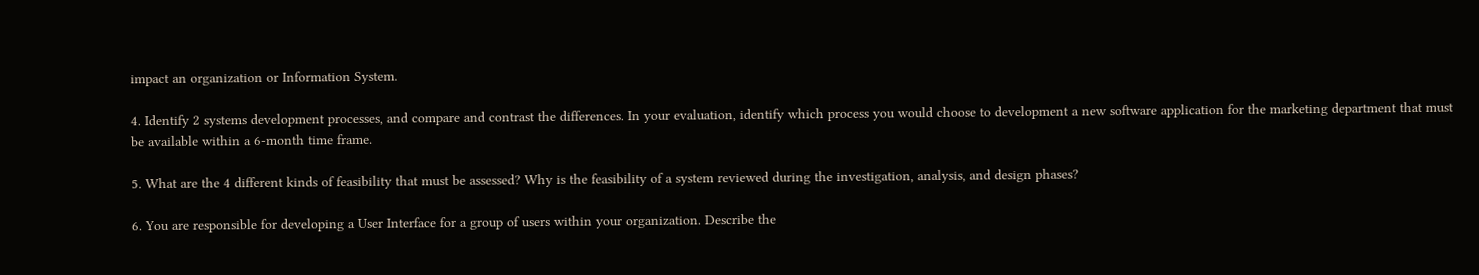impact an organization or Information System.

4. Identify 2 systems development processes, and compare and contrast the differences. In your evaluation, identify which process you would choose to development a new software application for the marketing department that must be available within a 6-month time frame.

5. What are the 4 different kinds of feasibility that must be assessed? Why is the feasibility of a system reviewed during the investigation, analysis, and design phases?

6. You are responsible for developing a User Interface for a group of users within your organization. Describe the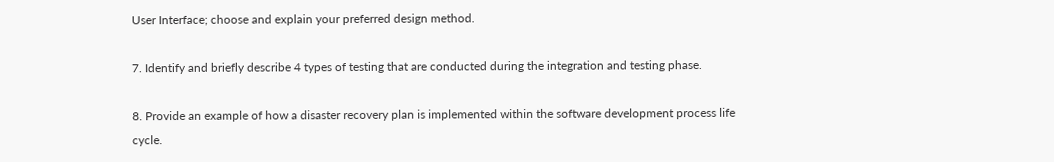User Interface; choose and explain your preferred design method.

7. Identify and briefly describe 4 types of testing that are conducted during the integration and testing phase.

8. Provide an example of how a disaster recovery plan is implemented within the software development process life cycle.